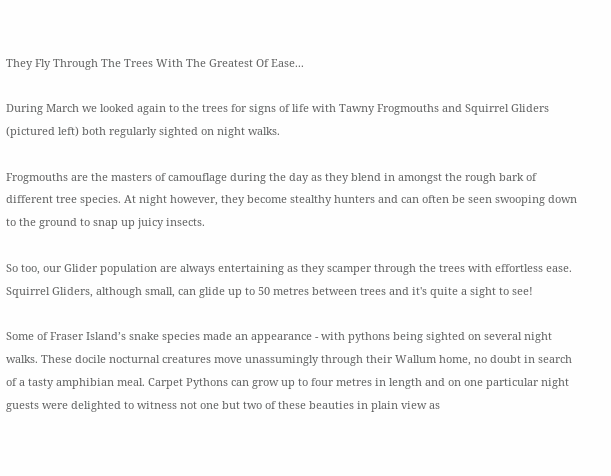They Fly Through The Trees With The Greatest Of Ease...

During March we looked again to the trees for signs of life with Tawny Frogmouths and Squirrel Gliders (pictured left) both regularly sighted on night walks.

Frogmouths are the masters of camouflage during the day as they blend in amongst the rough bark of different tree species. At night however, they become stealthy hunters and can often be seen swooping down to the ground to snap up juicy insects.

So too, our Glider population are always entertaining as they scamper through the trees with effortless ease. Squirrel Gliders, although small, can glide up to 50 metres between trees and it's quite a sight to see!

Some of Fraser Island’s snake species made an appearance - with pythons being sighted on several night walks. These docile nocturnal creatures move unassumingly through their Wallum home, no doubt in search of a tasty amphibian meal. Carpet Pythons can grow up to four metres in length and on one particular night guests were delighted to witness not one but two of these beauties in plain view as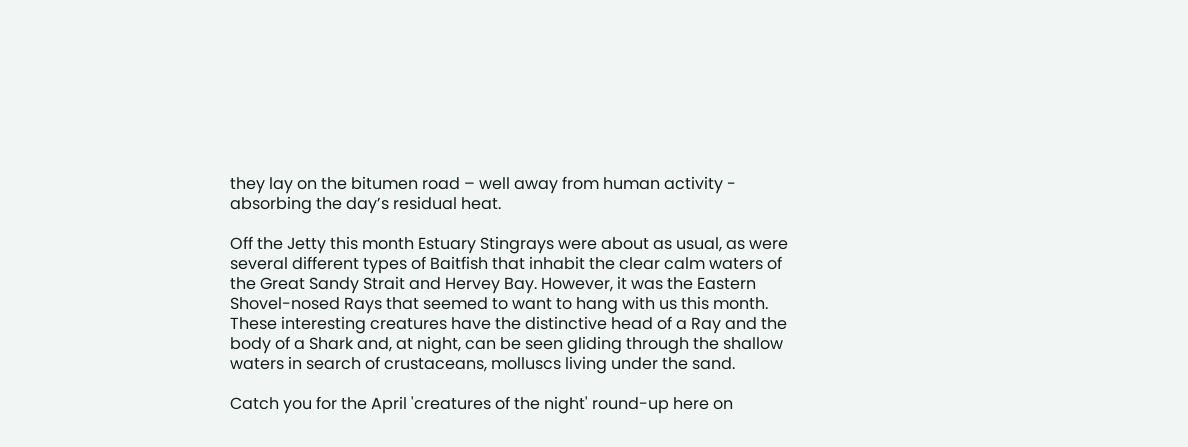they lay on the bitumen road – well away from human activity - absorbing the day’s residual heat.

Off the Jetty this month Estuary Stingrays were about as usual, as were several different types of Baitfish that inhabit the clear calm waters of the Great Sandy Strait and Hervey Bay. However, it was the Eastern Shovel-nosed Rays that seemed to want to hang with us this month. These interesting creatures have the distinctive head of a Ray and the body of a Shark and, at night, can be seen gliding through the shallow waters in search of crustaceans, molluscs living under the sand.

Catch you for the April 'creatures of the night' round-up here on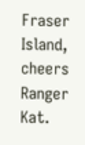Fraser Island, cheers Ranger Kat.